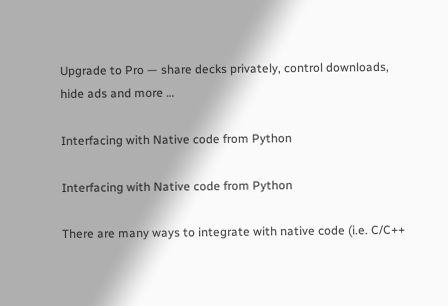Upgrade to Pro — share decks privately, control downloads, hide ads and more …

Interfacing with Native code from Python

Interfacing with Native code from Python

There are many ways to integrate with native code (i.e. C/C++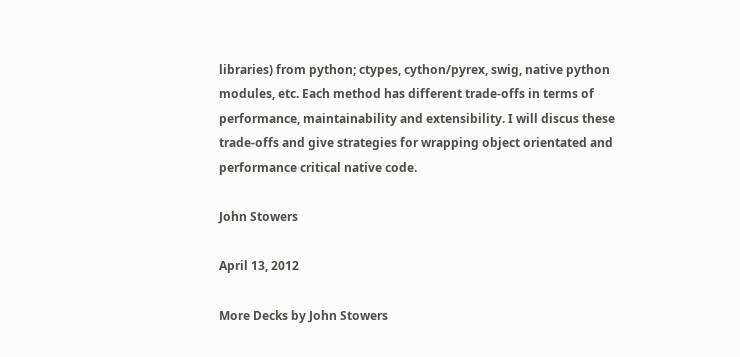libraries) from python; ctypes, cython/pyrex, swig, native python modules, etc. Each method has different trade-offs in terms of performance, maintainability and extensibility. I will discus these trade-offs and give strategies for wrapping object orientated and performance critical native code.

John Stowers

April 13, 2012

More Decks by John Stowers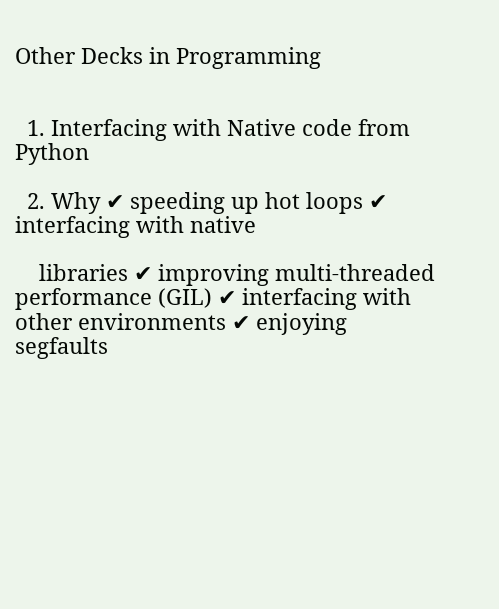Other Decks in Programming


  1. Interfacing with Native code from Python

  2. Why ✔ speeding up hot loops ✔ interfacing with native

    libraries ✔ improving multi-threaded performance (GIL) ✔ interfacing with other environments ✔ enjoying segfaults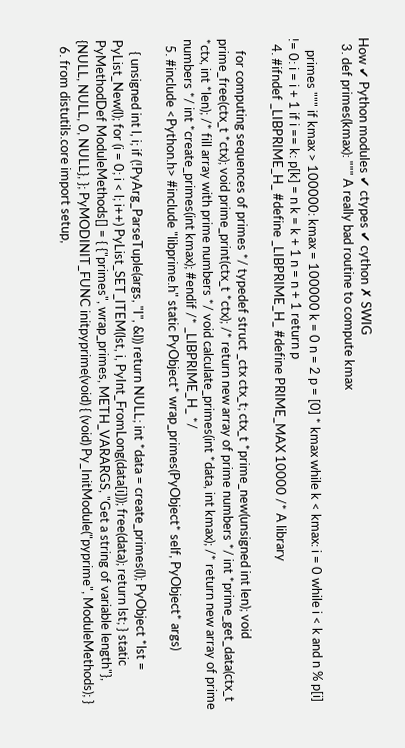How ✔ Python modules ✔ ctypes ✔ cython ✗ SWIG
  3. def primes(kmax): """ A really bad routine to compute kmax

    primes """ if kmax > 100000: kmax = 100000 k = 0 n = 2 p = [0] * kmax while k < kmax: i = 0 while i < k and n % p[i] != 0: i = i + 1 if i == k: p[k] = n k = k + 1 n = n + 1 return p
  4. #ifndef _LIBPRIME_H_ #define _LIBPRIME_H_ #define PRIME_MAX 10000 /* A library

    for computing sequences of primes */ typedef struct _ctx ctx_t; ctx_t *prime_new(unsigned int len); void prime_free(ctx_t *ctx); void prime_print(ctx_t *ctx); /* return new array of prime numbers */ int *prime_get_data(ctx_t *ctx, int *len); /* fill array with prime numbers */ void calculate_primes(int *data, int kmax); /* return new array of prime numbers */ int *create_primes(int kmax); #endif /* _LIBPRIME_H_ */
  5. #include <Python.h> #include "libprime.h" static PyObject* wrap_primes(PyObject* self, PyObject* args)

    { unsigned int l, i; if (!PyArg_ParseTuple(args, "I", &l)) return NULL; int *data = create_primes(l); PyObject *lst = PyList_New(l); for (i = 0; i < l; i++) PyList_SET_ITEM(lst, i, PyInt_FromLong(data[i])); free(data); return lst; } static PyMethodDef ModuleMethods[] = { {"primes", wrap_primes, METH_VARARGS, "Get a string of variable length"}, {NULL, NULL, 0, NULL}, }; PyMODINIT_FUNC initpyprime(void) { (void) Py_InitModule("pyprime", ModuleMethods); }
  6. from distutils.core import setup,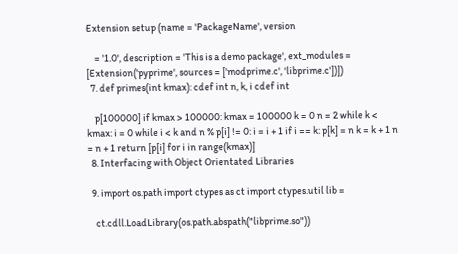Extension setup (name = 'PackageName', version

    = '1.0', description = 'This is a demo package', ext_modules = [Extension('pyprime', sources = ['modprime.c', 'libprime.c'])])
  7. def primes(int kmax): cdef int n, k, i cdef int

    p[100000] if kmax > 100000: kmax = 100000 k = 0 n = 2 while k < kmax: i = 0 while i < k and n % p[i] != 0: i = i + 1 if i == k: p[k] = n k = k + 1 n = n + 1 return [p[i] for i in range(kmax)]
  8. Interfacing with Object Orientated Libraries

  9. import os.path import ctypes as ct import ctypes.util lib =

    ct.cdll.LoadLibrary(os.path.abspath("libprime.so"))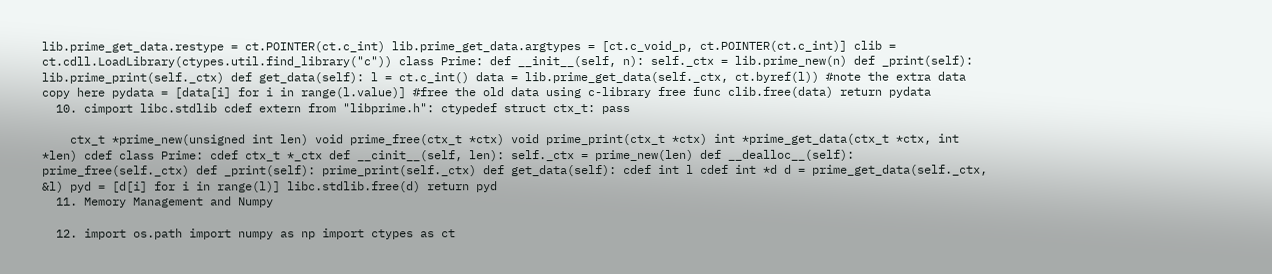lib.prime_get_data.restype = ct.POINTER(ct.c_int) lib.prime_get_data.argtypes = [ct.c_void_p, ct.POINTER(ct.c_int)] clib = ct.cdll.LoadLibrary(ctypes.util.find_library("c")) class Prime: def __init__(self, n): self._ctx = lib.prime_new(n) def _print(self): lib.prime_print(self._ctx) def get_data(self): l = ct.c_int() data = lib.prime_get_data(self._ctx, ct.byref(l)) #note the extra data copy here pydata = [data[i] for i in range(l.value)] #free the old data using c-library free func clib.free(data) return pydata
  10. cimport libc.stdlib cdef extern from "libprime.h": ctypedef struct ctx_t: pass

    ctx_t *prime_new(unsigned int len) void prime_free(ctx_t *ctx) void prime_print(ctx_t *ctx) int *prime_get_data(ctx_t *ctx, int *len) cdef class Prime: cdef ctx_t *_ctx def __cinit__(self, len): self._ctx = prime_new(len) def __dealloc__(self): prime_free(self._ctx) def _print(self): prime_print(self._ctx) def get_data(self): cdef int l cdef int *d d = prime_get_data(self._ctx, &l) pyd = [d[i] for i in range(l)] libc.stdlib.free(d) return pyd
  11. Memory Management and Numpy

  12. import os.path import numpy as np import ctypes as ct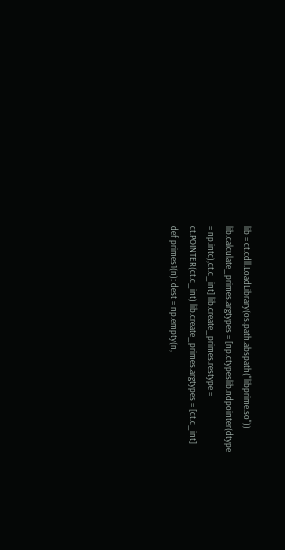lib = ct.cdll.LoadLibrary(os.path.abspath("libprime.so")) lib.calculate_primes.argtypes = [np.ctypeslib.ndpointer(dtype = np.intc),ct.c_int] lib.create_primes.restype = ct.POINTER(ct.c_int) lib.create_primes.argtypes = [ct.c_int] def primes1(n): dest = np.empty(n,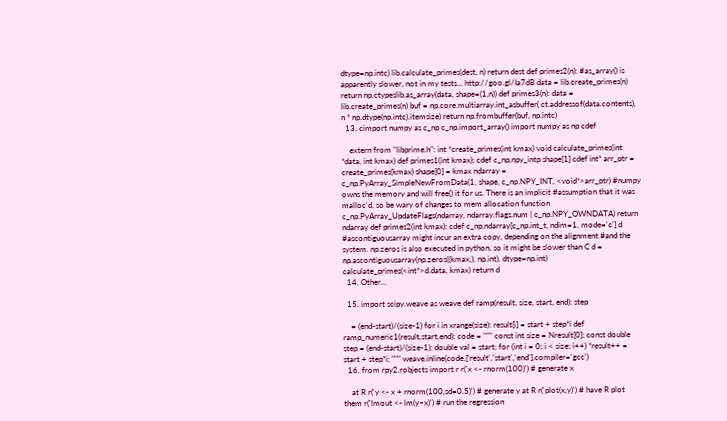dtype=np.intc) lib.calculate_primes(dest, n) return dest def primes2(n): #as_array() is apparently slower, not in my tests... http://goo.gl/Ia7dB data = lib.create_primes(n) return np.ctypeslib.as_array(data, shape=(1,n)) def primes3(n): data = lib.create_primes(n) buf = np.core.multiarray.int_asbuffer( ct.addressof(data.contents), n * np.dtype(np.intc).itemsize) return np.frombuffer(buf, np.intc)
  13. cimport numpy as c_np c_np.import_array() import numpy as np cdef

    extern from "libprime.h": int *create_primes(int kmax) void calculate_primes(int *data, int kmax) def primes1(int kmax): cdef c_np.npy_intp shape[1] cdef int* arr_ptr = create_primes(kmax) shape[0] = kmax ndarray = c_np.PyArray_SimpleNewFromData(1, shape, c_np.NPY_INT, <void*>arr_ptr) #numpy owns the memory and will free() it for us. There is an implicit #assumption that it was malloc'd, so be wary of changes to mem allocation function c_np.PyArray_UpdateFlags(ndarray, ndarray.flags.num | c_np.NPY_OWNDATA) return ndarray def primes2(int kmax): cdef c_np.ndarray[c_np.int_t, ndim=1, mode='c'] d #ascontiguousarray might incur an extra copy, depending on the alignment #and the system. np.zeros is also executed in python, so it might be slower than C d = np.ascontiguousarray(np.zeros((kmax,), np.int), dtype=np.int) calculate_primes(<int*>d.data, kmax) return d
  14. Other...

  15. import scipy.weave as weave def ramp(result, size, start, end): step

    = (end-start)/(size-1) for i in xrange(size): result[i] = start + step*i def ramp_numeric1(result,start,end): code = """ const int size = Nresult[0]; const double step = (end-start)/(size-1); double val = start; for (int i = 0; i < size; i++) *result++ = start + step*i; """ weave.inline(code,['result','start','end'],compiler='gcc')
  16. from rpy2.robjects import r r('x <- rnorm(100)') # generate x

    at R r('y <- x + rnorm(100,sd=0.5)') # generate y at R r('plot(x,y)') # have R plot them r('lmout <- lm(y~x)') # run the regression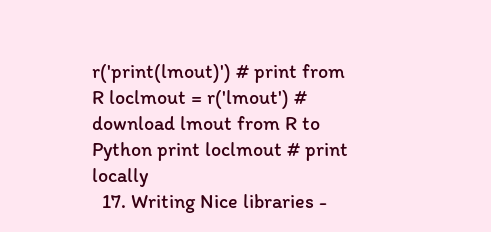r('print(lmout)') # print from R loclmout = r('lmout') # download lmout from R to Python print loclmout # print locally
  17. Writing Nice libraries -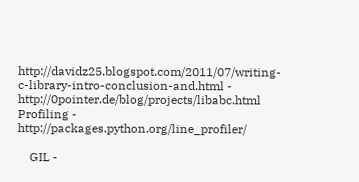http://davidz25.blogspot.com/2011/07/writing-c-library-intro-conclusion-and.html - http://0pointer.de/blog/projects/libabc.html Profiling - http://packages.python.org/line_profiler/

    GIL -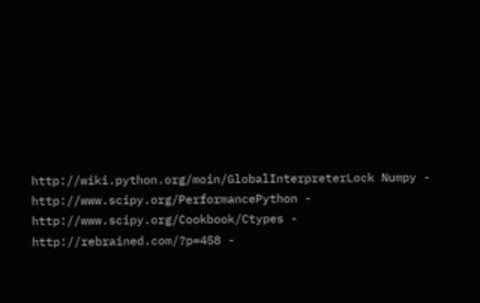http://wiki.python.org/moin/GlobalInterpreterLock Numpy - http://www.scipy.org/PerformancePython - http://www.scipy.org/Cookbook/Ctypes - http://rebrained.com/?p=458 -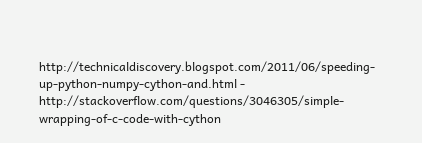http://technicaldiscovery.blogspot.com/2011/06/speeding-up-python-numpy-cython-and.html - http://stackoverflow.com/questions/3046305/simple-wrapping-of-c-code-with-cython